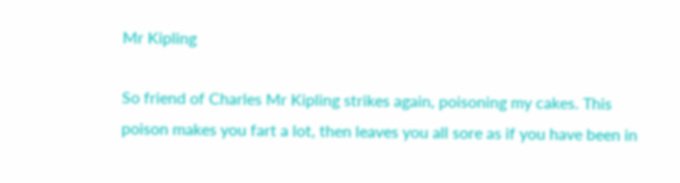Mr Kipling

So friend of Charles Mr Kipling strikes again, poisoning my cakes. This poison makes you fart a lot, then leaves you all sore as if you have been in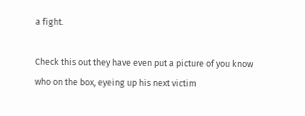a fight.

Check this out they have even put a picture of you know who on the box, eyeing up his next victim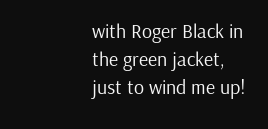with Roger Black in the green jacket, just to wind me up!